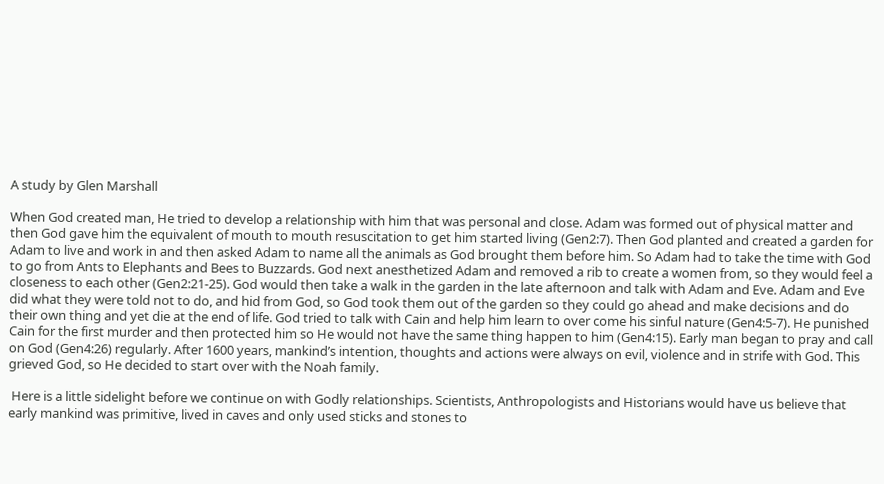A study by Glen Marshall

When God created man, He tried to develop a relationship with him that was personal and close. Adam was formed out of physical matter and then God gave him the equivalent of mouth to mouth resuscitation to get him started living (Gen2:7). Then God planted and created a garden for Adam to live and work in and then asked Adam to name all the animals as God brought them before him. So Adam had to take the time with God to go from Ants to Elephants and Bees to Buzzards. God next anesthetized Adam and removed a rib to create a women from, so they would feel a closeness to each other (Gen2:21-25). God would then take a walk in the garden in the late afternoon and talk with Adam and Eve. Adam and Eve did what they were told not to do, and hid from God, so God took them out of the garden so they could go ahead and make decisions and do their own thing and yet die at the end of life. God tried to talk with Cain and help him learn to over come his sinful nature (Gen4:5-7). He punished Cain for the first murder and then protected him so He would not have the same thing happen to him (Gen4:15). Early man began to pray and call on God (Gen4:26) regularly. After 1600 years, mankind’s intention, thoughts and actions were always on evil, violence and in strife with God. This grieved God, so He decided to start over with the Noah family.

 Here is a little sidelight before we continue on with Godly relationships. Scientists, Anthropologists and Historians would have us believe that early mankind was primitive, lived in caves and only used sticks and stones to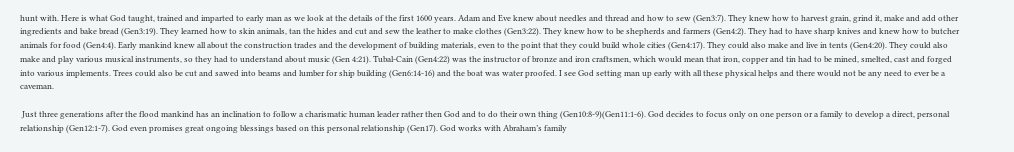hunt with. Here is what God taught, trained and imparted to early man as we look at the details of the first 1600 years. Adam and Eve knew about needles and thread and how to sew (Gen3:7). They knew how to harvest grain, grind it, make and add other ingredients and bake bread (Gen3:19). They learned how to skin animals, tan the hides and cut and sew the leather to make clothes (Gen3:22). They knew how to be shepherds and farmers (Gen4:2). They had to have sharp knives and knew how to butcher animals for food (Gen4:4). Early mankind knew all about the construction trades and the development of building materials, even to the point that they could build whole cities (Gen4:17). They could also make and live in tents (Gen4:20). They could also make and play various musical instruments, so they had to understand about music (Gen 4:21). Tubal-Cain (Gen4:22) was the instructor of bronze and iron craftsmen, which would mean that iron, copper and tin had to be mined, smelted, cast and forged into various implements. Trees could also be cut and sawed into beams and lumber for ship building (Gen6:14-16) and the boat was water proofed. I see God setting man up early with all these physical helps and there would not be any need to ever be a caveman.

 Just three generations after the flood mankind has an inclination to follow a charismatic human leader rather then God and to do their own thing (Gen10:8-9)(Gen11:1-6). God decides to focus only on one person or a family to develop a direct, personal relationship (Gen12:1-7). God even promises great ongoing blessings based on this personal relationship (Gen17). God works with Abraham’s family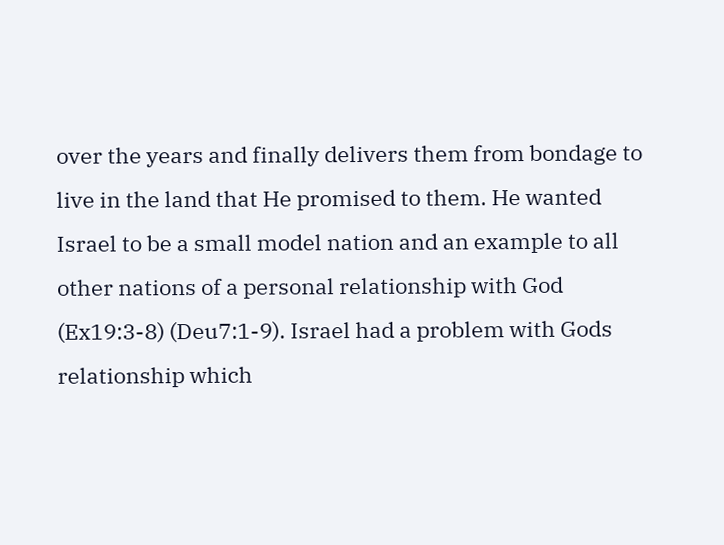over the years and finally delivers them from bondage to live in the land that He promised to them. He wanted Israel to be a small model nation and an example to all other nations of a personal relationship with God (Ex19:3-8) (Deu7:1-9). Israel had a problem with Gods relationship which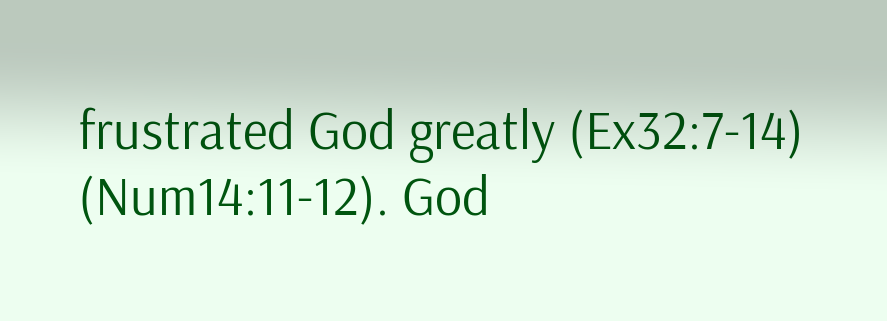frustrated God greatly (Ex32:7-14) (Num14:11-12). God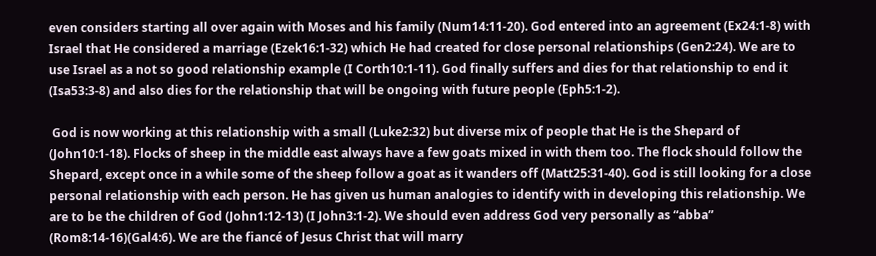even considers starting all over again with Moses and his family (Num14:11-20). God entered into an agreement (Ex24:1-8) with Israel that He considered a marriage (Ezek16:1-32) which He had created for close personal relationships (Gen2:24). We are to use Israel as a not so good relationship example (I Corth10:1-11). God finally suffers and dies for that relationship to end it (Isa53:3-8) and also dies for the relationship that will be ongoing with future people (Eph5:1-2).

 God is now working at this relationship with a small (Luke2:32) but diverse mix of people that He is the Shepard of (John10:1-18). Flocks of sheep in the middle east always have a few goats mixed in with them too. The flock should follow the Shepard, except once in a while some of the sheep follow a goat as it wanders off (Matt25:31-40). God is still looking for a close personal relationship with each person. He has given us human analogies to identify with in developing this relationship. We are to be the children of God (John1:12-13) (I John3:1-2). We should even address God very personally as “abba” (Rom8:14-16)(Gal4:6). We are the fiancé of Jesus Christ that will marry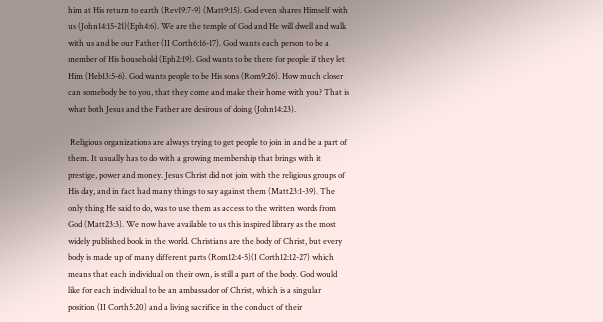him at His return to earth (Rev19:7-9) (Matt9:15). God even shares Himself with us (John14:15-21)(Eph4:6). We are the temple of God and He will dwell and walk with us and be our Father (II Corth6:16-17). God wants each person to be a member of His household (Eph2:19). God wants to be there for people if they let Him (Heb13:5-6). God wants people to be His sons (Rom9:26). How much closer can somebody be to you, that they come and make their home with you? That is what both Jesus and the Father are desirous of doing (John14:23).

 Religious organizations are always trying to get people to join in and be a part of them. It usually has to do with a growing membership that brings with it prestige, power and money. Jesus Christ did not join with the religious groups of His day, and in fact had many things to say against them (Matt23:1-39). The only thing He said to do, was to use them as access to the written words from God (Matt23:3). We now have available to us this inspired library as the most widely published book in the world. Christians are the body of Christ, but every body is made up of many different parts (Rom12:4-5)(I Corth12:12-27) which means that each individual on their own, is still a part of the body. God would like for each individual to be an ambassador of Christ, which is a singular position (II Corth5:20) and a living sacrifice in the conduct of their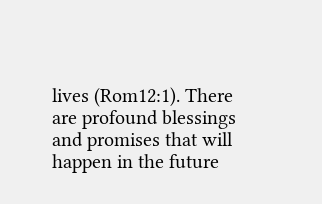lives (Rom12:1). There are profound blessings and promises that will happen in the future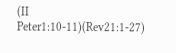(II Peter1:10-11)(Rev21:1-27)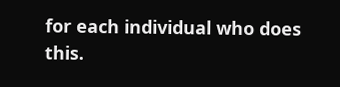for each individual who does this.